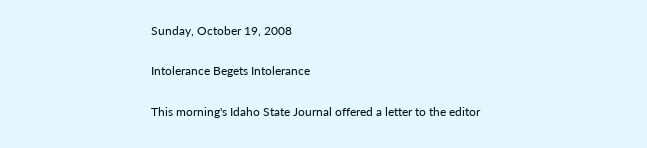Sunday, October 19, 2008

Intolerance Begets Intolerance

This morning's Idaho State Journal offered a letter to the editor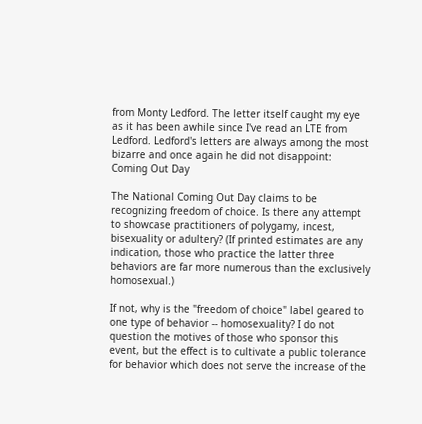from Monty Ledford. The letter itself caught my eye as it has been awhile since I've read an LTE from Ledford. Ledford's letters are always among the most bizarre and once again he did not disappoint:
Coming Out Day

The National Coming Out Day claims to be recognizing freedom of choice. Is there any attempt to showcase practitioners of polygamy, incest, bisexuality or adultery? (If printed estimates are any indication, those who practice the latter three behaviors are far more numerous than the exclusively homosexual.)

If not, why is the "freedom of choice" label geared to one type of behavior -- homosexuality? I do not question the motives of those who sponsor this event, but the effect is to cultivate a public tolerance for behavior which does not serve the increase of the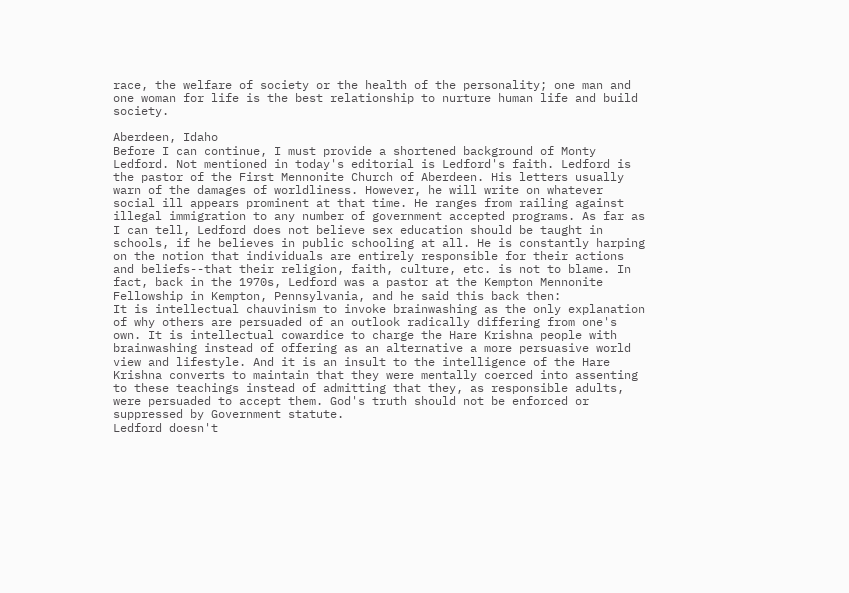race, the welfare of society or the health of the personality; one man and one woman for life is the best relationship to nurture human life and build society.

Aberdeen, Idaho
Before I can continue, I must provide a shortened background of Monty Ledford. Not mentioned in today's editorial is Ledford's faith. Ledford is the pastor of the First Mennonite Church of Aberdeen. His letters usually warn of the damages of worldliness. However, he will write on whatever social ill appears prominent at that time. He ranges from railing against illegal immigration to any number of government accepted programs. As far as I can tell, Ledford does not believe sex education should be taught in schools, if he believes in public schooling at all. He is constantly harping on the notion that individuals are entirely responsible for their actions and beliefs--that their religion, faith, culture, etc. is not to blame. In fact, back in the 1970s, Ledford was a pastor at the Kempton Mennonite Fellowship in Kempton, Pennsylvania, and he said this back then:
It is intellectual chauvinism to invoke brainwashing as the only explanation of why others are persuaded of an outlook radically differing from one's own. It is intellectual cowardice to charge the Hare Krishna people with brainwashing instead of offering as an alternative a more persuasive world view and lifestyle. And it is an insult to the intelligence of the Hare Krishna converts to maintain that they were mentally coerced into assenting to these teachings instead of admitting that they, as responsible adults, were persuaded to accept them. God's truth should not be enforced or suppressed by Government statute.
Ledford doesn't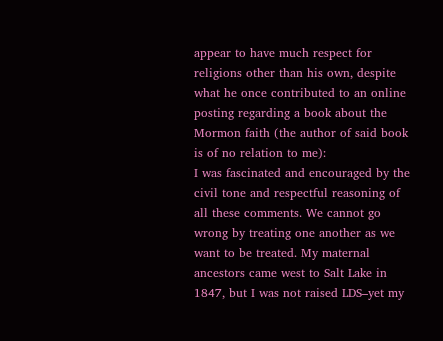appear to have much respect for religions other than his own, despite what he once contributed to an online posting regarding a book about the Mormon faith (the author of said book is of no relation to me):
I was fascinated and encouraged by the civil tone and respectful reasoning of all these comments. We cannot go wrong by treating one another as we want to be treated. My maternal ancestors came west to Salt Lake in 1847, but I was not raised LDS–yet my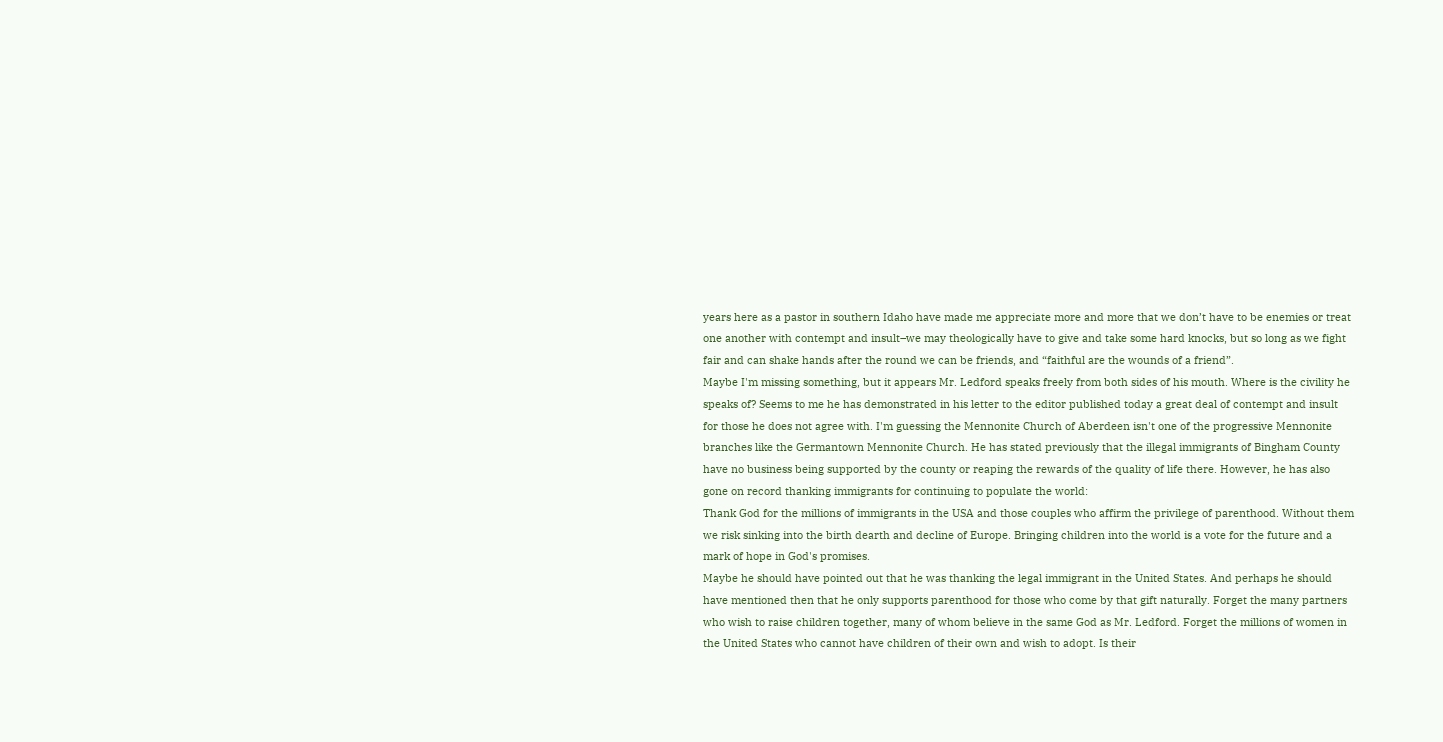years here as a pastor in southern Idaho have made me appreciate more and more that we don’t have to be enemies or treat one another with contempt and insult–we may theologically have to give and take some hard knocks, but so long as we fight fair and can shake hands after the round we can be friends, and “faithful are the wounds of a friend”.
Maybe I'm missing something, but it appears Mr. Ledford speaks freely from both sides of his mouth. Where is the civility he speaks of? Seems to me he has demonstrated in his letter to the editor published today a great deal of contempt and insult for those he does not agree with. I'm guessing the Mennonite Church of Aberdeen isn't one of the progressive Mennonite branches like the Germantown Mennonite Church. He has stated previously that the illegal immigrants of Bingham County have no business being supported by the county or reaping the rewards of the quality of life there. However, he has also gone on record thanking immigrants for continuing to populate the world:
Thank God for the millions of immigrants in the USA and those couples who affirm the privilege of parenthood. Without them we risk sinking into the birth dearth and decline of Europe. Bringing children into the world is a vote for the future and a mark of hope in God's promises.
Maybe he should have pointed out that he was thanking the legal immigrant in the United States. And perhaps he should have mentioned then that he only supports parenthood for those who come by that gift naturally. Forget the many partners who wish to raise children together, many of whom believe in the same God as Mr. Ledford. Forget the millions of women in the United States who cannot have children of their own and wish to adopt. Is their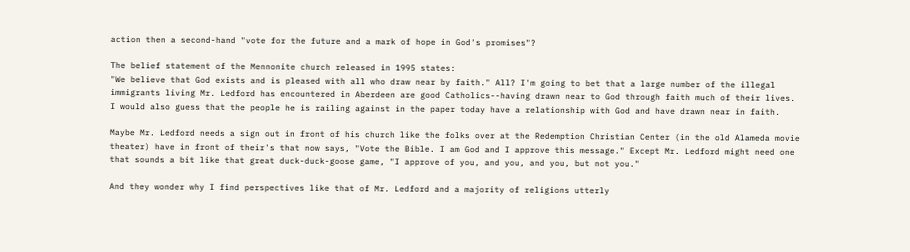action then a second-hand "vote for the future and a mark of hope in God's promises"?

The belief statement of the Mennonite church released in 1995 states:
"We believe that God exists and is pleased with all who draw near by faith." All? I'm going to bet that a large number of the illegal immigrants living Mr. Ledford has encountered in Aberdeen are good Catholics--having drawn near to God through faith much of their lives. I would also guess that the people he is railing against in the paper today have a relationship with God and have drawn near in faith.

Maybe Mr. Ledford needs a sign out in front of his church like the folks over at the Redemption Christian Center (in the old Alameda movie theater) have in front of their's that now says, "Vote the Bible. I am God and I approve this message." Except Mr. Ledford might need one that sounds a bit like that great duck-duck-goose game, "I approve of you, and you, and you, but not you."

And they wonder why I find perspectives like that of Mr. Ledford and a majority of religions utterly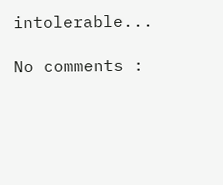intolerable...

No comments :